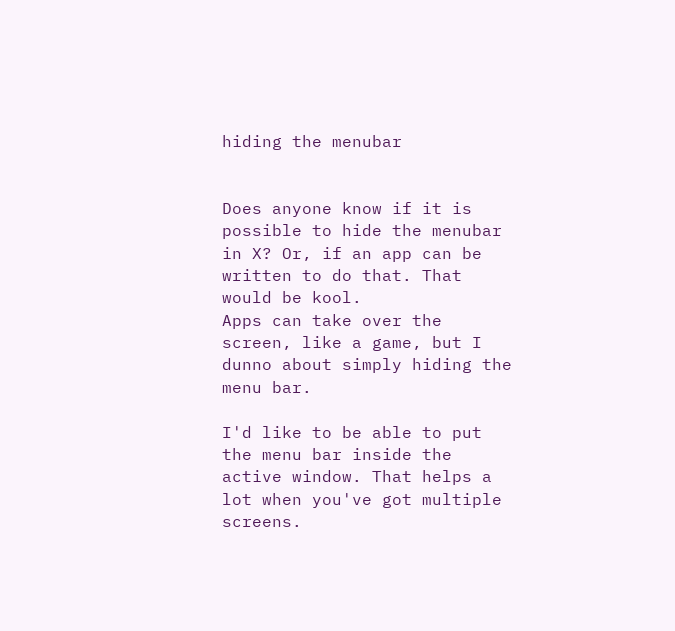hiding the menubar


Does anyone know if it is possible to hide the menubar in X? Or, if an app can be written to do that. That would be kool.
Apps can take over the screen, like a game, but I dunno about simply hiding the menu bar.

I'd like to be able to put the menu bar inside the active window. That helps a lot when you've got multiple screens.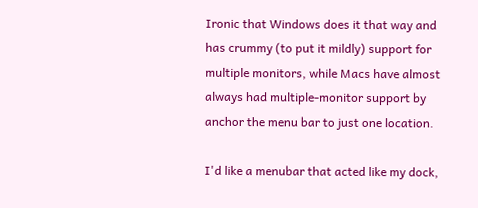Ironic that Windows does it that way and has crummy (to put it mildly) support for multiple monitors, while Macs have almost always had multiple-monitor support by anchor the menu bar to just one location.

I'd like a menubar that acted like my dock,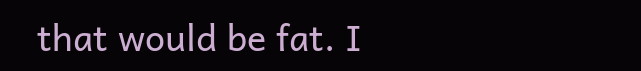that would be fat. I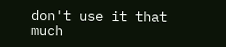don't use it that much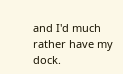and I'd much rather have my dock.